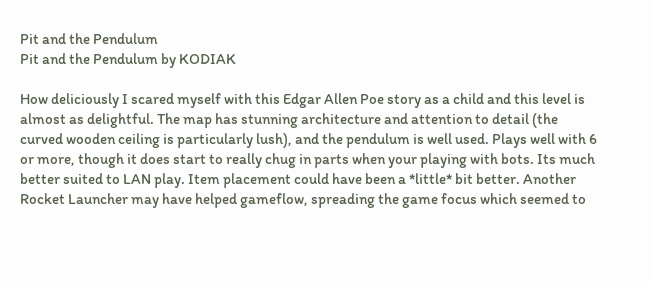Pit and the Pendulum
Pit and the Pendulum by KODIAK

How deliciously I scared myself with this Edgar Allen Poe story as a child and this level is almost as delightful. The map has stunning architecture and attention to detail (the curved wooden ceiling is particularly lush), and the pendulum is well used. Plays well with 6 or more, though it does start to really chug in parts when your playing with bots. Its much better suited to LAN play. Item placement could have been a *little* bit better. Another Rocket Launcher may have helped gameflow, spreading the game focus which seemed to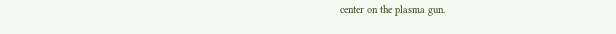center on the plasma gun.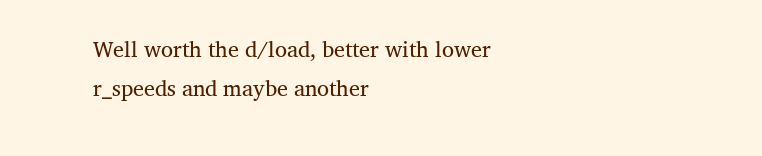Well worth the d/load, better with lower r_speeds and maybe another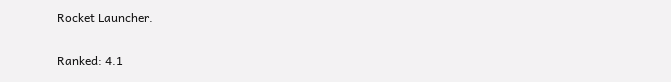Rocket Launcher.

Ranked: 4.1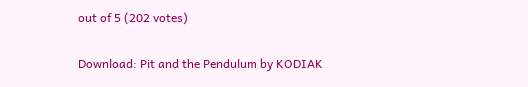out of 5 (202 votes)

Download: Pit and the Pendulum by KODIAK